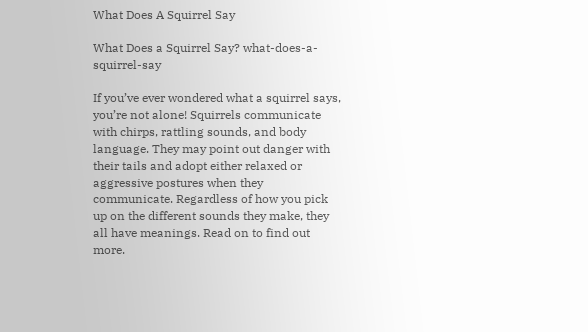What Does A Squirrel Say

What Does a Squirrel Say? what-does-a-squirrel-say

If you’ve ever wondered what a squirrel says, you’re not alone! Squirrels communicate with chirps, rattling sounds, and body language. They may point out danger with their tails and adopt either relaxed or aggressive postures when they communicate. Regardless of how you pick up on the different sounds they make, they all have meanings. Read on to find out more.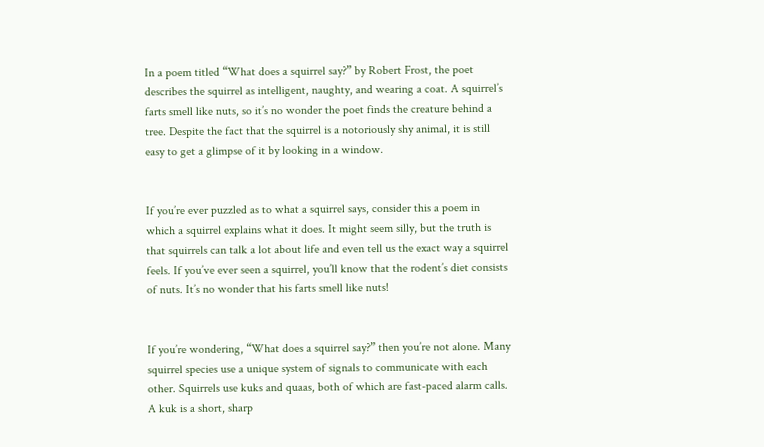In a poem titled “What does a squirrel say?” by Robert Frost, the poet describes the squirrel as intelligent, naughty, and wearing a coat. A squirrel’s farts smell like nuts, so it’s no wonder the poet finds the creature behind a tree. Despite the fact that the squirrel is a notoriously shy animal, it is still easy to get a glimpse of it by looking in a window.


If you’re ever puzzled as to what a squirrel says, consider this a poem in which a squirrel explains what it does. It might seem silly, but the truth is that squirrels can talk a lot about life and even tell us the exact way a squirrel feels. If you’ve ever seen a squirrel, you’ll know that the rodent’s diet consists of nuts. It’s no wonder that his farts smell like nuts!


If you’re wondering, “What does a squirrel say?” then you’re not alone. Many squirrel species use a unique system of signals to communicate with each other. Squirrels use kuks and quaas, both of which are fast-paced alarm calls. A kuk is a short, sharp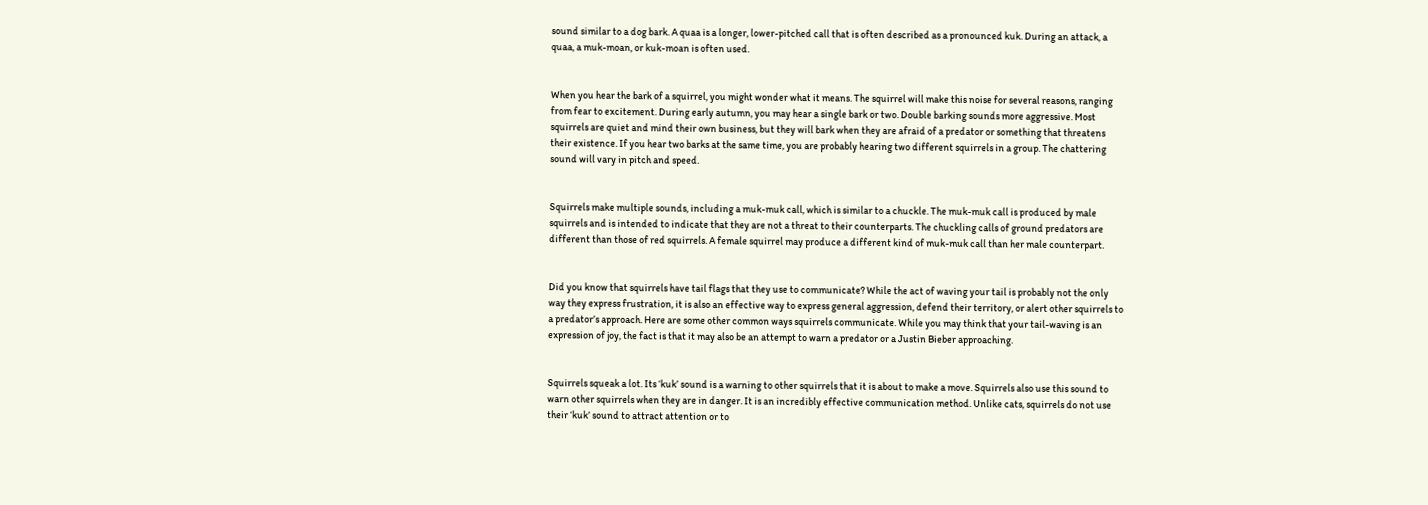sound similar to a dog bark. A quaa is a longer, lower-pitched call that is often described as a pronounced kuk. During an attack, a quaa, a muk-moan, or kuk-moan is often used.


When you hear the bark of a squirrel, you might wonder what it means. The squirrel will make this noise for several reasons, ranging from fear to excitement. During early autumn, you may hear a single bark or two. Double barking sounds more aggressive. Most squirrels are quiet and mind their own business, but they will bark when they are afraid of a predator or something that threatens their existence. If you hear two barks at the same time, you are probably hearing two different squirrels in a group. The chattering sound will vary in pitch and speed.


Squirrels make multiple sounds, including a muk-muk call, which is similar to a chuckle. The muk-muk call is produced by male squirrels and is intended to indicate that they are not a threat to their counterparts. The chuckling calls of ground predators are different than those of red squirrels. A female squirrel may produce a different kind of muk-muk call than her male counterpart.


Did you know that squirrels have tail flags that they use to communicate? While the act of waving your tail is probably not the only way they express frustration, it is also an effective way to express general aggression, defend their territory, or alert other squirrels to a predator’s approach. Here are some other common ways squirrels communicate. While you may think that your tail-waving is an expression of joy, the fact is that it may also be an attempt to warn a predator or a Justin Bieber approaching.


Squirrels squeak a lot. Its ‘kuk’ sound is a warning to other squirrels that it is about to make a move. Squirrels also use this sound to warn other squirrels when they are in danger. It is an incredibly effective communication method. Unlike cats, squirrels do not use their ‘kuk’ sound to attract attention or to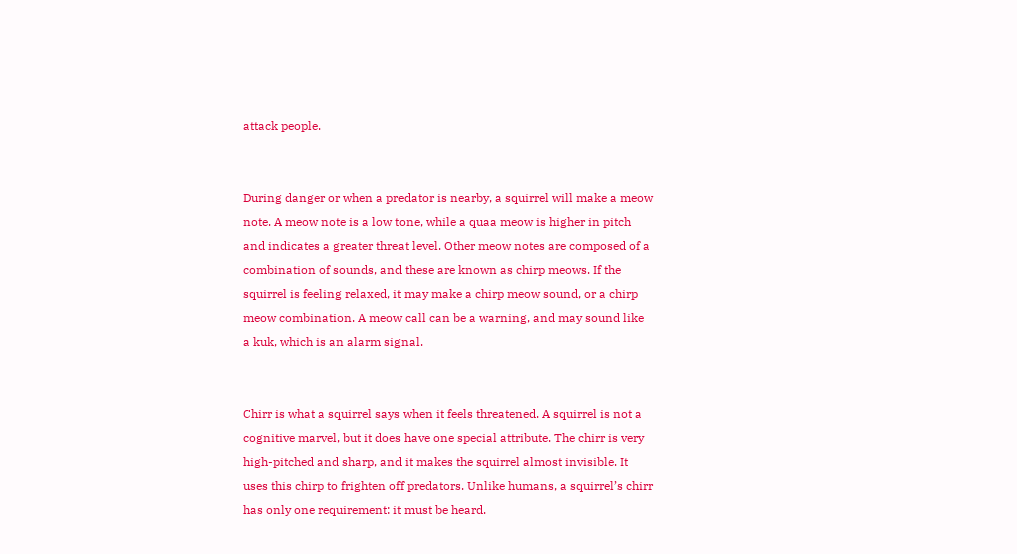attack people.


During danger or when a predator is nearby, a squirrel will make a meow note. A meow note is a low tone, while a quaa meow is higher in pitch and indicates a greater threat level. Other meow notes are composed of a combination of sounds, and these are known as chirp meows. If the squirrel is feeling relaxed, it may make a chirp meow sound, or a chirp meow combination. A meow call can be a warning, and may sound like a kuk, which is an alarm signal.


Chirr is what a squirrel says when it feels threatened. A squirrel is not a cognitive marvel, but it does have one special attribute. The chirr is very high-pitched and sharp, and it makes the squirrel almost invisible. It uses this chirp to frighten off predators. Unlike humans, a squirrel’s chirr has only one requirement: it must be heard.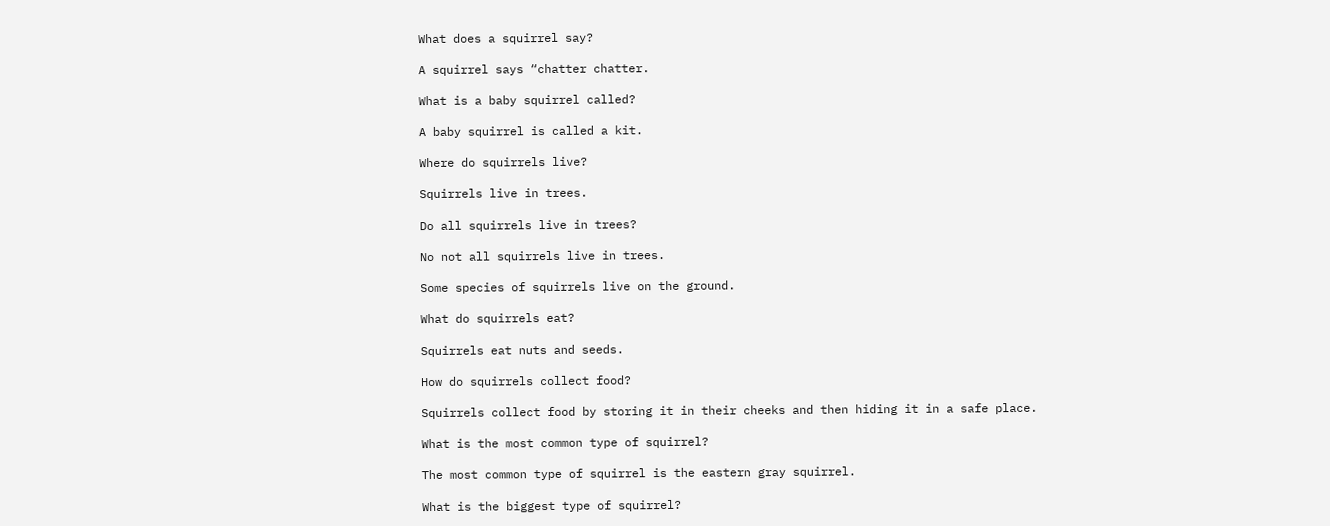What does a squirrel say?

A squirrel says “chatter chatter.

What is a baby squirrel called?

A baby squirrel is called a kit.

Where do squirrels live?

Squirrels live in trees.

Do all squirrels live in trees?

No not all squirrels live in trees.

Some species of squirrels live on the ground.

What do squirrels eat?

Squirrels eat nuts and seeds.

How do squirrels collect food?

Squirrels collect food by storing it in their cheeks and then hiding it in a safe place.

What is the most common type of squirrel?

The most common type of squirrel is the eastern gray squirrel.

What is the biggest type of squirrel?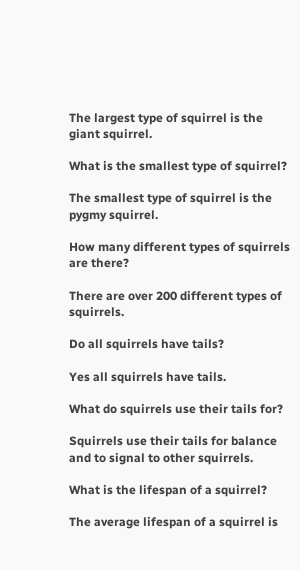The largest type of squirrel is the giant squirrel.

What is the smallest type of squirrel?

The smallest type of squirrel is the pygmy squirrel.

How many different types of squirrels are there?

There are over 200 different types of squirrels.

Do all squirrels have tails?

Yes all squirrels have tails.

What do squirrels use their tails for?

Squirrels use their tails for balance and to signal to other squirrels.

What is the lifespan of a squirrel?

The average lifespan of a squirrel is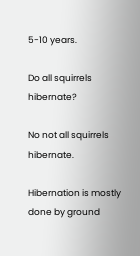5-10 years.

Do all squirrels hibernate?

No not all squirrels hibernate.

Hibernation is mostly done by ground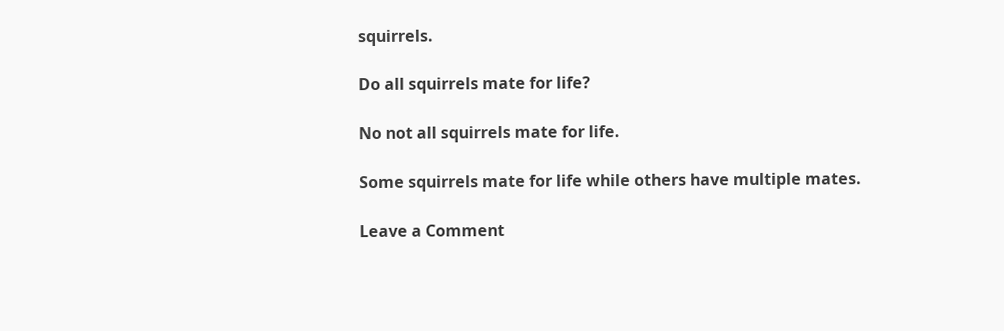squirrels.

Do all squirrels mate for life?

No not all squirrels mate for life.

Some squirrels mate for life while others have multiple mates.

Leave a Comment